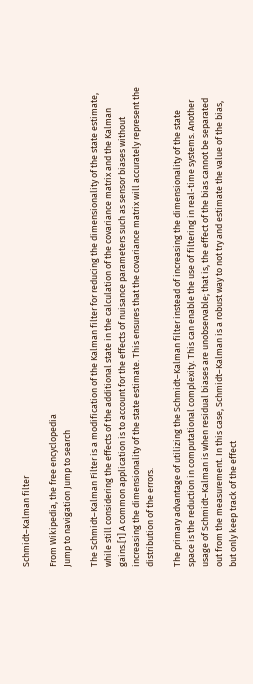Schmidt–Kalman filter

From Wikipedia, the free encyclopedia
Jump to navigation Jump to search

The Schmidt–Kalman Filter is a modification of the Kalman filter for reducing the dimensionality of the state estimate, while still considering the effects of the additional state in the calculation of the covariance matrix and the Kalman gains.[1] A common application is to account for the effects of nuisance parameters such as sensor biases without increasing the dimensionality of the state estimate. This ensures that the covariance matrix will accurately represent the distribution of the errors.

The primary advantage of utilizing the Schmidt–Kalman filter instead of increasing the dimensionality of the state space is the reduction in computational complexity. This can enable the use of filtering in real-time systems. Another usage of Schmidt–Kalman is when residual biases are unobservable; that is, the effect of the bias cannot be separated out from the measurement. In this case, Schmidt–Kalman is a robust way to not try and estimate the value of the bias, but only keep track of the effect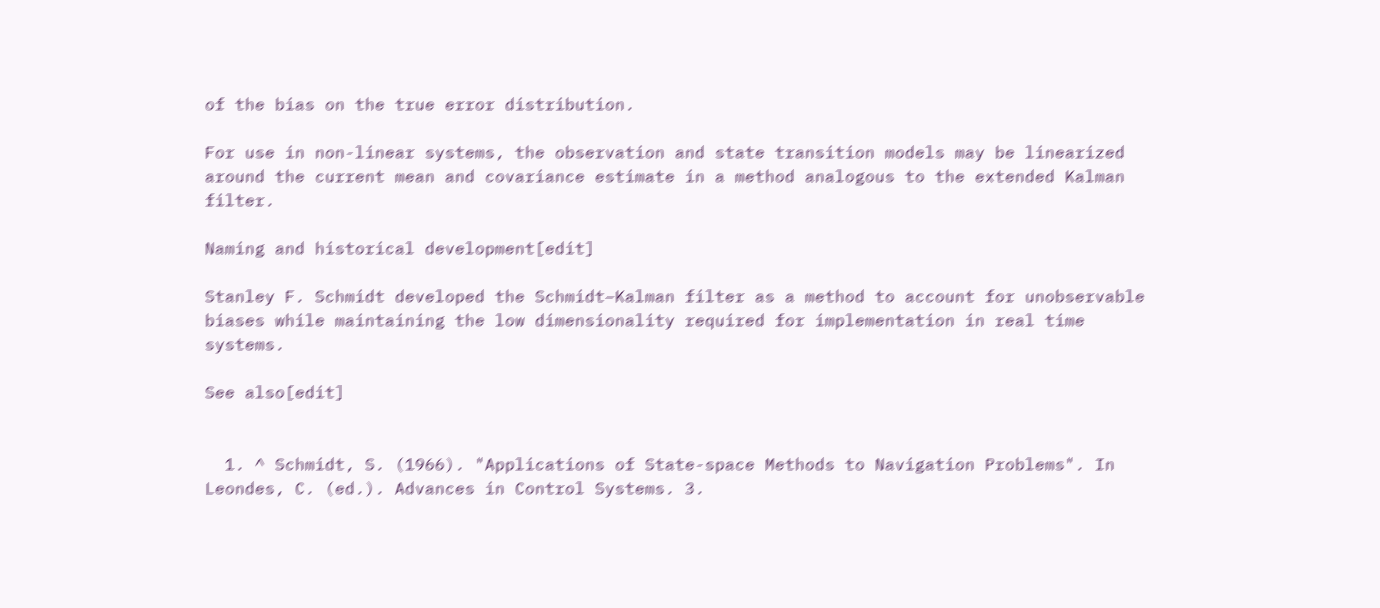of the bias on the true error distribution.

For use in non-linear systems, the observation and state transition models may be linearized around the current mean and covariance estimate in a method analogous to the extended Kalman filter.

Naming and historical development[edit]

Stanley F. Schmidt developed the Schmidt–Kalman filter as a method to account for unobservable biases while maintaining the low dimensionality required for implementation in real time systems.

See also[edit]


  1. ^ Schmidt, S. (1966). "Applications of State-space Methods to Navigation Problems". In Leondes, C. (ed.). Advances in Control Systems. 3.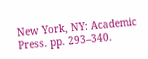New York, NY: Academic Press. pp. 293–340.